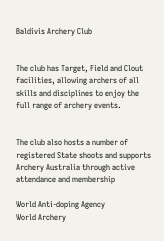Baldivis Archery Club


The club has Target, Field and Clout facilities, allowing archers of all skills and disciplines to enjoy the full range of archery events.


The club also hosts a number of registered State shoots and supports Archery Australia through active attendance and membership

World Anti-doping Agency
World Archery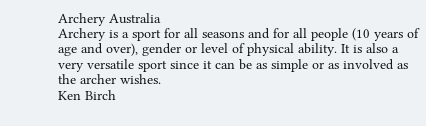Archery Australia
Archery is a sport for all seasons and for all people (10 years of age and over), gender or level of physical ability. It is also a very versatile sport since it can be as simple or as involved as the archer wishes.
Ken Birch